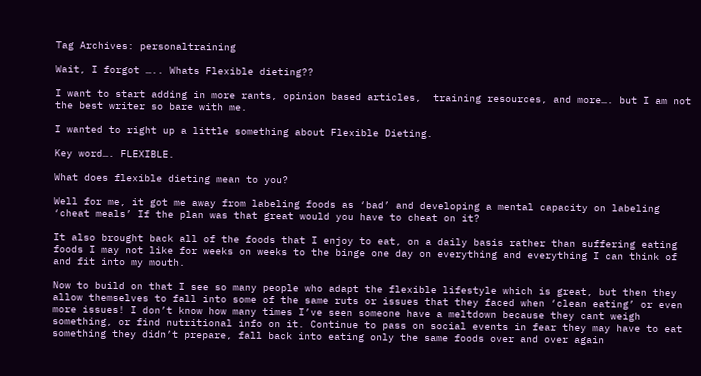Tag Archives: personaltraining

Wait, I forgot ….. Whats Flexible dieting??

I want to start adding in more rants, opinion based articles,  training resources, and more…. but I am not the best writer so bare with me.

I wanted to right up a little something about Flexible Dieting.

Key word…. FLEXIBLE.

What does flexible dieting mean to you?

Well for me, it got me away from labeling foods as ‘bad’ and developing a mental capacity on labeling ‘cheat meals’ If the plan was that great would you have to cheat on it?

It also brought back all of the foods that I enjoy to eat, on a daily basis rather than suffering eating foods I may not like for weeks on weeks to the binge one day on everything and everything I can think of and fit into my mouth.

Now to build on that I see so many people who adapt the flexible lifestyle which is great, but then they allow themselves to fall into some of the same ruts or issues that they faced when ‘clean eating’ or even more issues! I don’t know how many times I’ve seen someone have a meltdown because they cant weigh something, or find nutritional info on it. Continue to pass on social events in fear they may have to eat something they didn’t prepare, fall back into eating only the same foods over and over again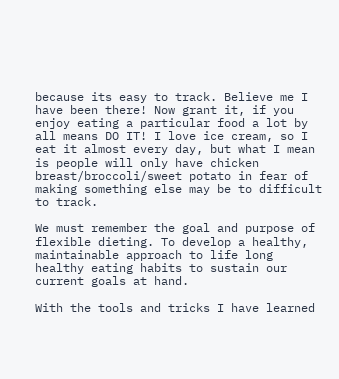because its easy to track. Believe me I have been there! Now grant it, if you enjoy eating a particular food a lot by all means DO IT! I love ice cream, so I eat it almost every day, but what I mean is people will only have chicken breast/broccoli/sweet potato in fear of making something else may be to difficult to track.

We must remember the goal and purpose of flexible dieting. To develop a healthy, maintainable approach to life long healthy eating habits to sustain our current goals at hand.

With the tools and tricks I have learned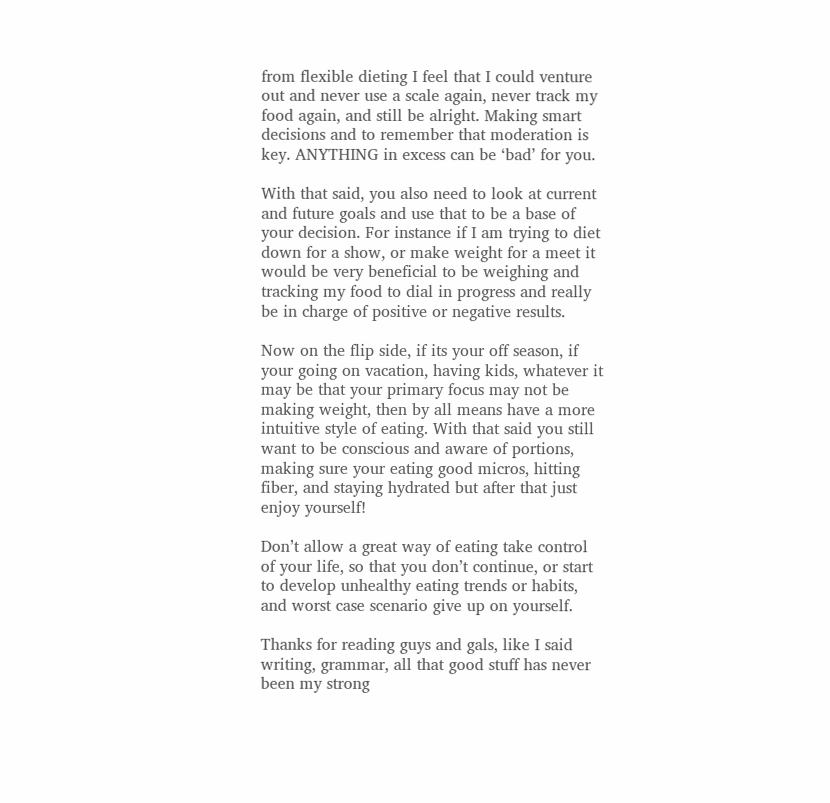from flexible dieting I feel that I could venture out and never use a scale again, never track my food again, and still be alright. Making smart decisions and to remember that moderation is key. ANYTHING in excess can be ‘bad’ for you.

With that said, you also need to look at current and future goals and use that to be a base of your decision. For instance if I am trying to diet down for a show, or make weight for a meet it would be very beneficial to be weighing and tracking my food to dial in progress and really be in charge of positive or negative results.

Now on the flip side, if its your off season, if your going on vacation, having kids, whatever it may be that your primary focus may not be making weight, then by all means have a more intuitive style of eating. With that said you still want to be conscious and aware of portions, making sure your eating good micros, hitting fiber, and staying hydrated but after that just enjoy yourself!

Don’t allow a great way of eating take control of your life, so that you don’t continue, or start to develop unhealthy eating trends or habits, and worst case scenario give up on yourself.

Thanks for reading guys and gals, like I said writing, grammar, all that good stuff has never been my strong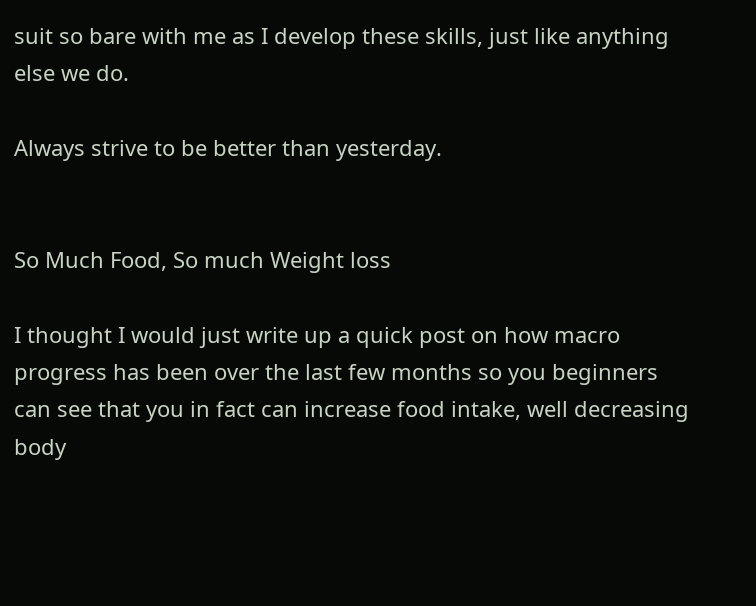suit so bare with me as I develop these skills, just like anything else we do.

Always strive to be better than yesterday.


So Much Food, So much Weight loss

I thought I would just write up a quick post on how macro progress has been over the last few months so you beginners can see that you in fact can increase food intake, well decreasing body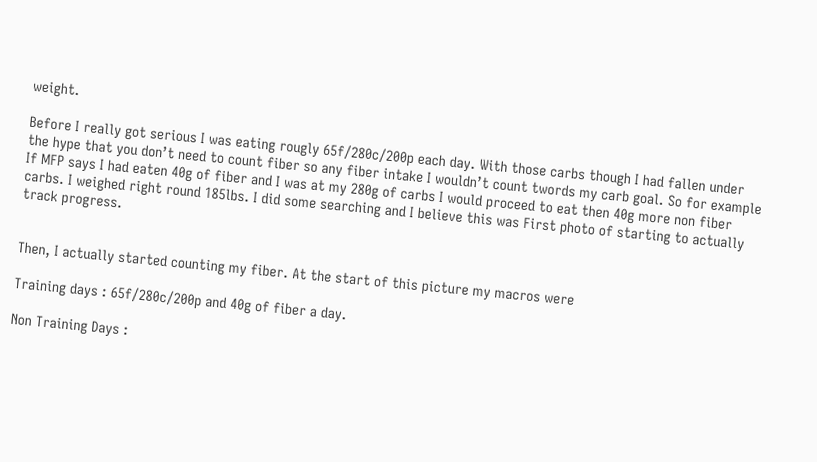weight.

Before I really got serious I was eating rougly 65f/280c/200p each day. With those carbs though I had fallen under the hype that you don’t need to count fiber so any fiber intake I wouldn’t count twords my carb goal. So for example If MFP says I had eaten 40g of fiber and I was at my 280g of carbs I would proceed to eat then 40g more non fiber carbs. I weighed right round 185lbs. I did some searching and I believe this was First photo of starting to actually track progress.


Then, I actually started counting my fiber. At the start of this picture my macros were

Training days : 65f/280c/200p and 40g of fiber a day.

Non Training Days :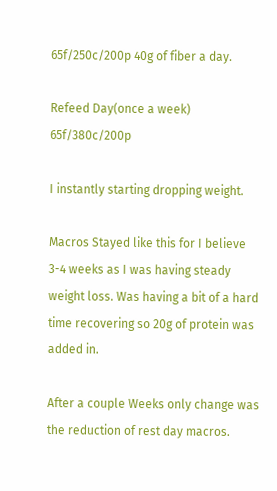65f/250c/200p 40g of fiber a day.

Refeed Day(once a week) 65f/380c/200p

I instantly starting dropping weight.

Macros Stayed like this for I believe 3-4 weeks as I was having steady weight loss. Was having a bit of a hard time recovering so 20g of protein was added in.

After a couple Weeks only change was the reduction of rest day macros.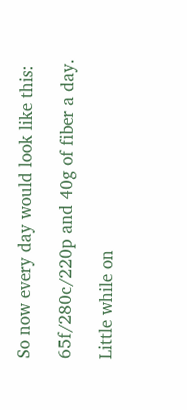So now every day would look like this:

65f/280c/220p and 40g of fiber a day.

Little while on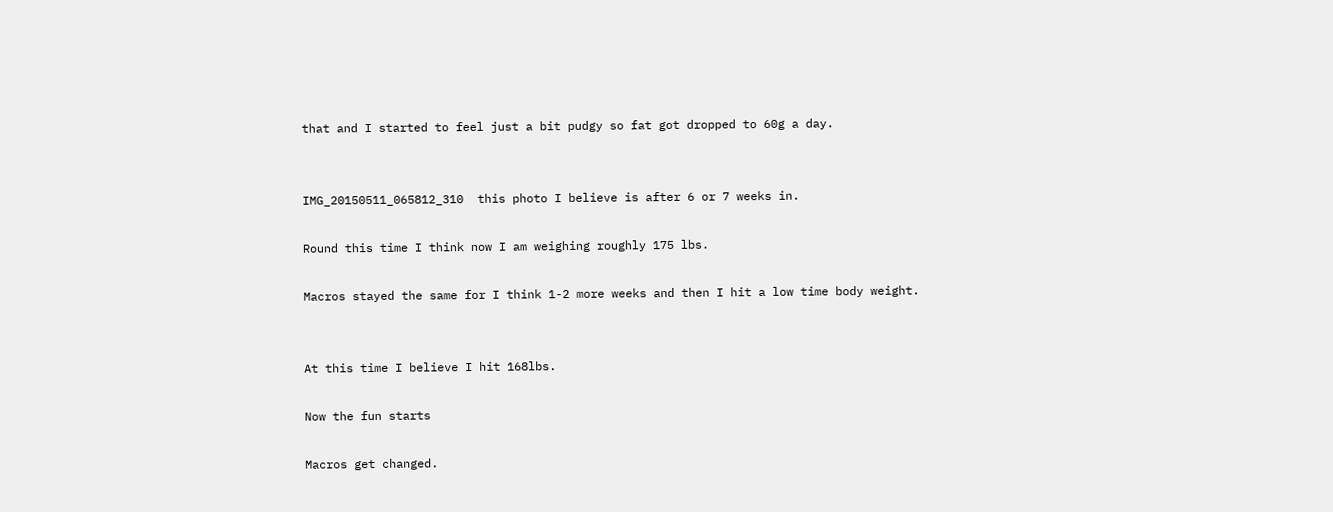that and I started to feel just a bit pudgy so fat got dropped to 60g a day.


IMG_20150511_065812_310  this photo I believe is after 6 or 7 weeks in.

Round this time I think now I am weighing roughly 175 lbs.

Macros stayed the same for I think 1-2 more weeks and then I hit a low time body weight.


At this time I believe I hit 168lbs.

Now the fun starts

Macros get changed.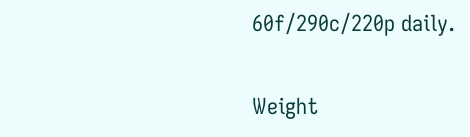60f/290c/220p daily.

Weight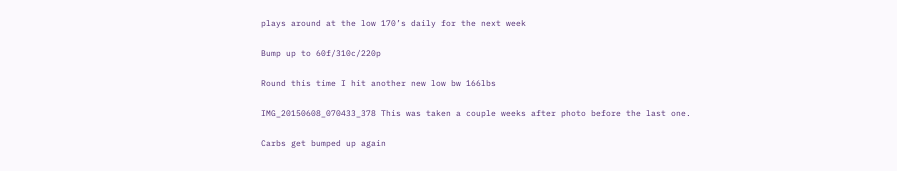plays around at the low 170’s daily for the next week

Bump up to 60f/310c/220p

Round this time I hit another new low bw 166lbs

IMG_20150608_070433_378 This was taken a couple weeks after photo before the last one.

Carbs get bumped up again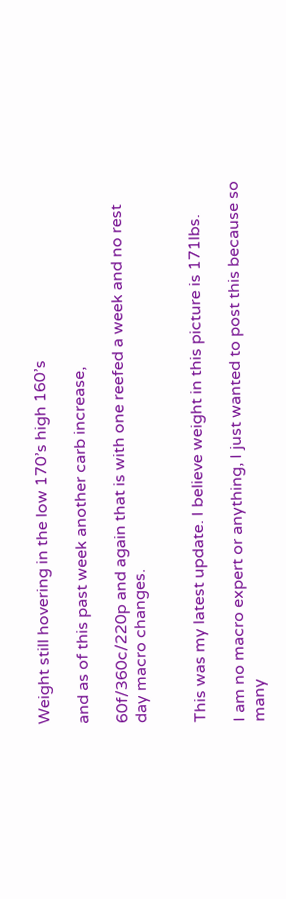Weight still hovering in the low 170’s high 160’s

and as of this past week another carb increase,

60f/360c/220p and again that is with one reefed a week and no rest day macro changes.


This was my latest update. I believe weight in this picture is 171lbs.

I am no macro expert or anything, I just wanted to post this because so many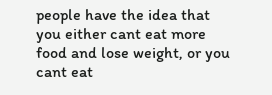people have the idea that you either cant eat more food and lose weight, or you cant eat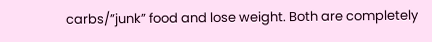carbs/”junk” food and lose weight. Both are completely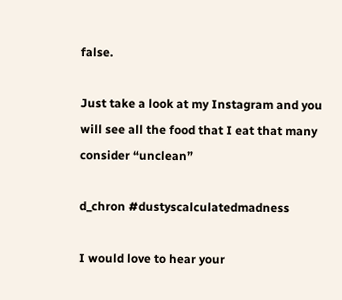false.

Just take a look at my Instagram and you will see all the food that I eat that many consider “unclean”

d_chron #dustyscalculatedmadness

I would love to hear your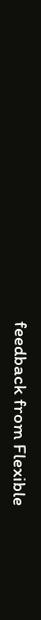feedback from Flexible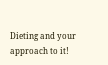Dieting and your approach to it!